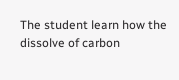The student learn how the dissolve of carbon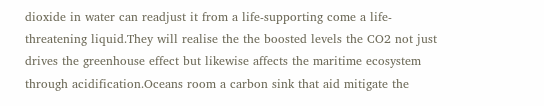dioxide in water can readjust it from a life-supporting come a life-threatening liquid.They will realise the the boosted levels the CO2 not just drives the greenhouse effect but likewise affects the maritime ecosystem through acidification.Oceans room a carbon sink that aid mitigate the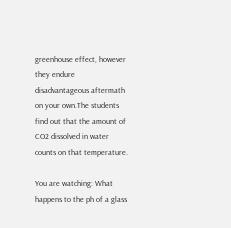greenhouse effect, however they endure disadvantageous aftermath on your own.The students find out that the amount of CO2 dissolved in water counts on that temperature.

You are watching: What happens to the ph of a glass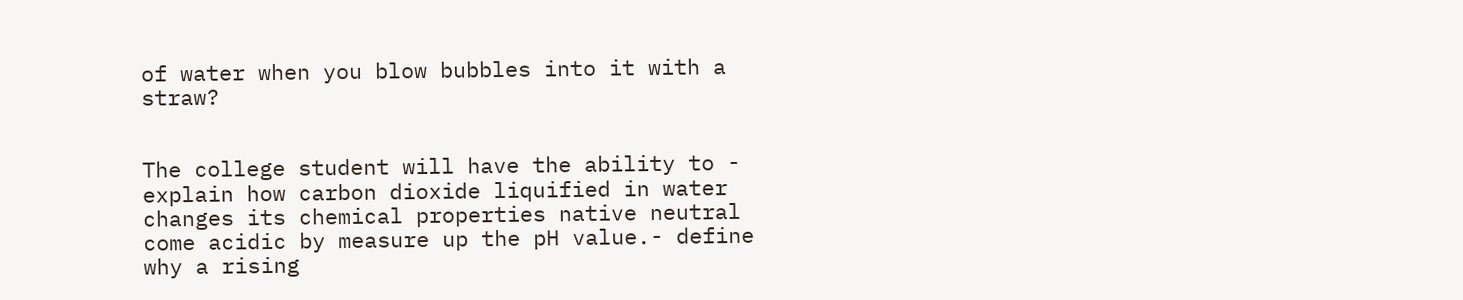of water when you blow bubbles into it with a straw?


The college student will have the ability to - explain how carbon dioxide liquified in water changes its chemical properties native neutral come acidic by measure up the pH value.- define why a rising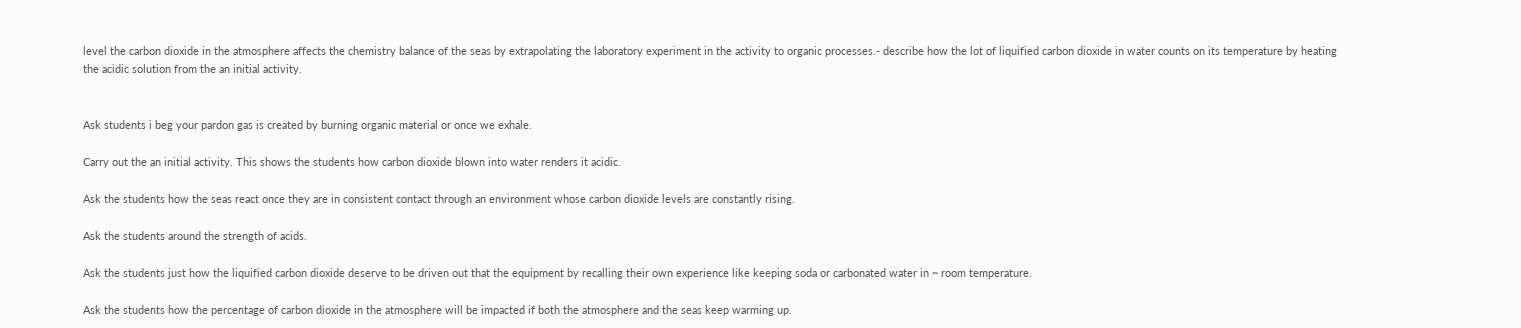level the carbon dioxide in the atmosphere affects the chemistry balance of the seas by extrapolating the laboratory experiment in the activity to organic processes.- describe how the lot of liquified carbon dioxide in water counts on its temperature by heating the acidic solution from the an initial activity.


Ask students i beg your pardon gas is created by burning organic material or once we exhale.

Carry out the an initial activity. This shows the students how carbon dioxide blown into water renders it acidic.

Ask the students how the seas react once they are in consistent contact through an environment whose carbon dioxide levels are constantly rising.

Ask the students around the strength of acids.

Ask the students just how the liquified carbon dioxide deserve to be driven out that the equipment by recalling their own experience like keeping soda or carbonated water in ~ room temperature.

Ask the students how the percentage of carbon dioxide in the atmosphere will be impacted if both the atmosphere and the seas keep warming up.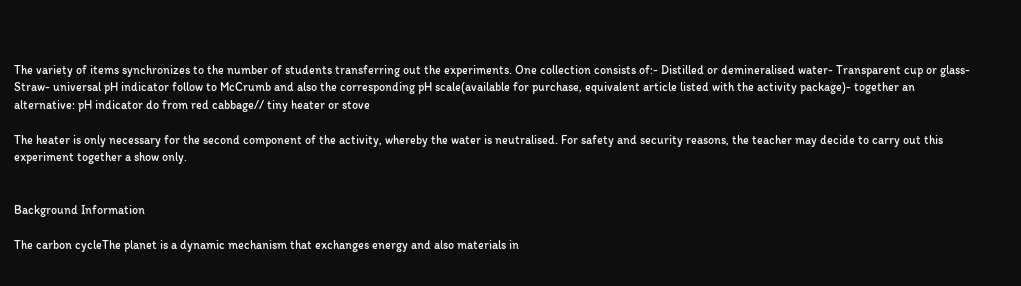The variety of items synchronizes to the number of students transferring out the experiments. One collection consists of:- Distilled or demineralised water- Transparent cup or glass- Straw- universal pH indicator follow to McCrumb and also the corresponding pH scale(available for purchase, equivalent article listed with the activity package)- together an alternative: pH indicator do from red cabbage// tiny heater or stove

The heater is only necessary for the second component of the activity, whereby the water is neutralised. For safety and security reasons, the teacher may decide to carry out this experiment together a show only.


Background Information

The carbon cycleThe planet is a dynamic mechanism that exchanges energy and also materials in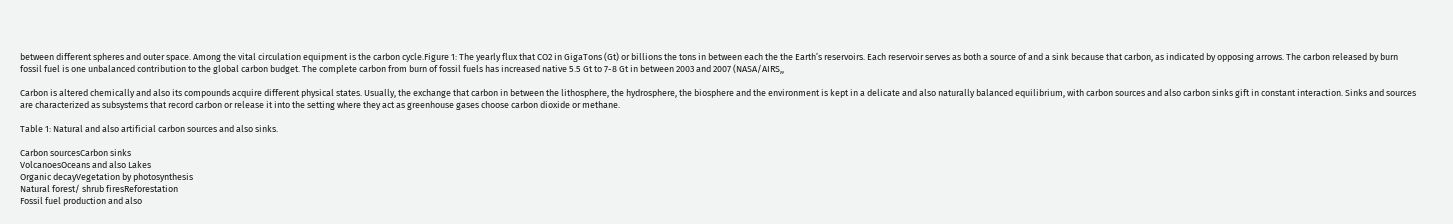between different spheres and outer space. Among the vital circulation equipment is the carbon cycle.Figure 1: The yearly flux that CO2 in GigaTons (Gt) or billions the tons in between each the the Earth’s reservoirs. Each reservoir serves as both a source of and a sink because that carbon, as indicated by opposing arrows. The carbon released by burn fossil fuel is one unbalanced contribution to the global carbon budget. The complete carbon from burn of fossil fuels has increased native 5.5 Gt to 7-8 Gt in between 2003 and 2007 (NASA/AIRS,,

Carbon is altered chemically and also its compounds acquire different physical states. Usually, the exchange that carbon in between the lithosphere, the hydrosphere, the biosphere and the environment is kept in a delicate and also naturally balanced equilibrium, with carbon sources and also carbon sinks gift in constant interaction. Sinks and sources are characterized as subsystems that record carbon or release it into the setting where they act as greenhouse gases choose carbon dioxide or methane.

Table 1: Natural and also artificial carbon sources and also sinks.

Carbon sourcesCarbon sinks
VolcanoesOceans and also Lakes
Organic decayVegetation by photosynthesis
Natural forest/ shrub firesReforestation
Fossil fuel production and also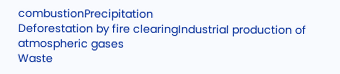combustionPrecipitation
Deforestation by fire clearingIndustrial production of atmospheric gases
Waste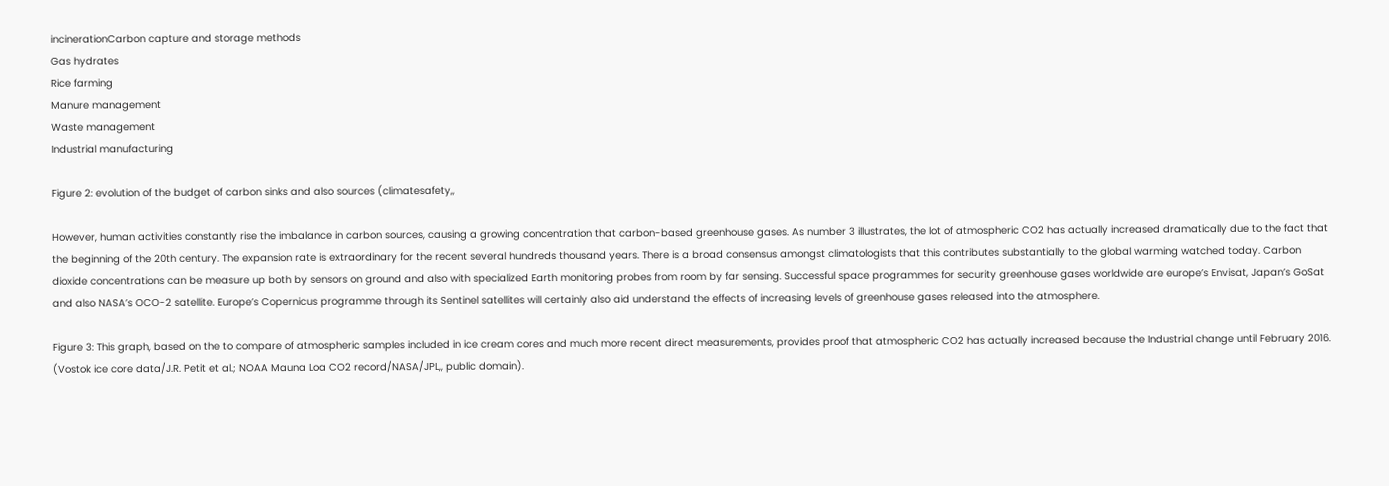incinerationCarbon capture and storage methods
Gas hydrates
Rice farming
Manure management
Waste management
Industrial manufacturing

Figure 2: evolution of the budget of carbon sinks and also sources (climatesafety,,

However, human activities constantly rise the imbalance in carbon sources, causing a growing concentration that carbon-based greenhouse gases. As number 3 illustrates, the lot of atmospheric CO2 has actually increased dramatically due to the fact that the beginning of the 20th century. The expansion rate is extraordinary for the recent several hundreds thousand years. There is a broad consensus amongst climatologists that this contributes substantially to the global warming watched today. Carbon dioxide concentrations can be measure up both by sensors on ground and also with specialized Earth monitoring probes from room by far sensing. Successful space programmes for security greenhouse gases worldwide are europe’s Envisat, Japan’s GoSat and also NASA’s OCO-2 satellite. Europe’s Copernicus programme through its Sentinel satellites will certainly also aid understand the effects of increasing levels of greenhouse gases released into the atmosphere.

Figure 3: This graph, based on the to compare of atmospheric samples included in ice cream cores and much more recent direct measurements, provides proof that atmospheric CO2 has actually increased because the Industrial change until February 2016. (Vostok ice core data/J.R. Petit et al.; NOAA Mauna Loa CO2 record/NASA/JPL,, public domain).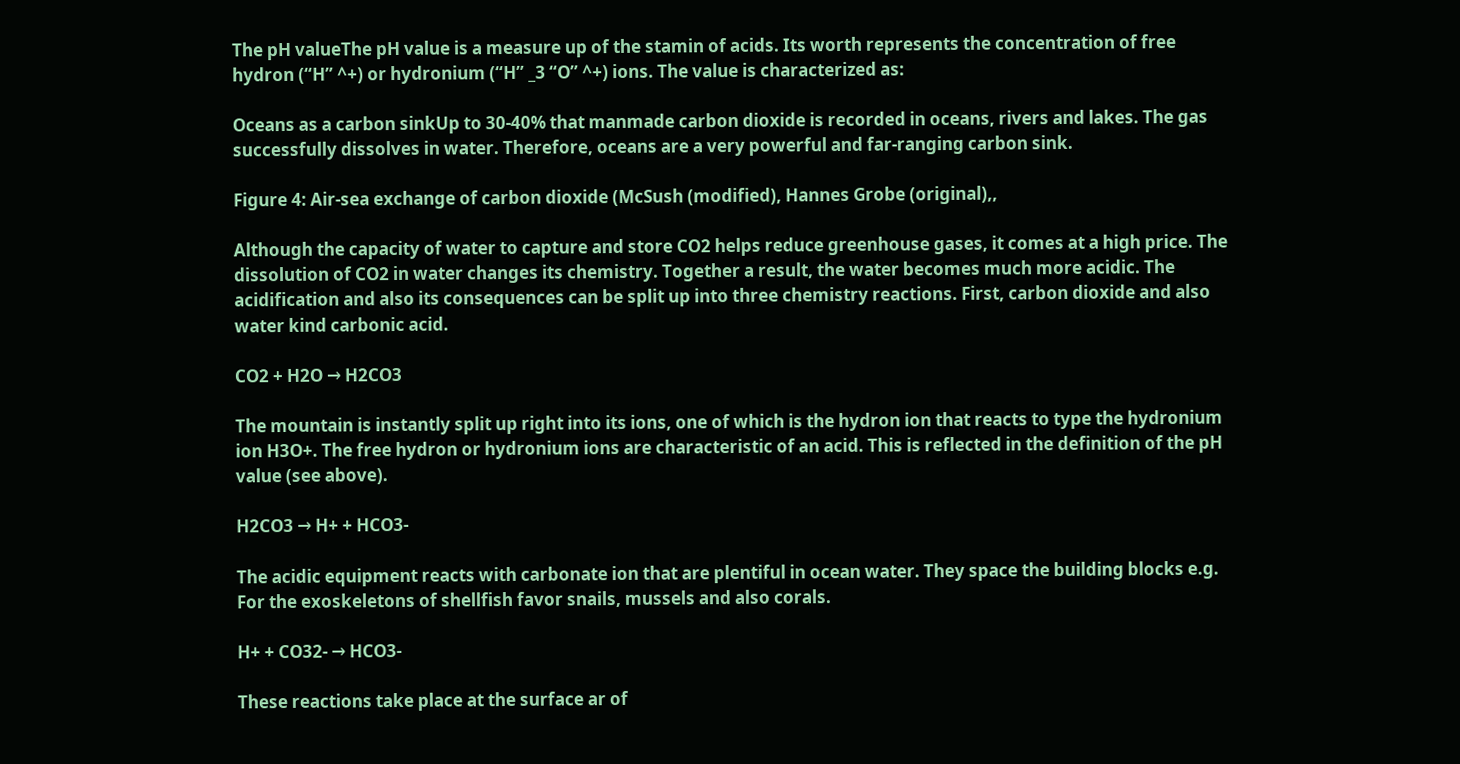The pH valueThe pH value is a measure up of the stamin of acids. Its worth represents the concentration of free hydron (“H” ^+) or hydronium (“H” _3 “O” ^+) ions. The value is characterized as:

Oceans as a carbon sinkUp to 30-40% that manmade carbon dioxide is recorded in oceans, rivers and lakes. The gas successfully dissolves in water. Therefore, oceans are a very powerful and far-ranging carbon sink.

Figure 4: Air-sea exchange of carbon dioxide (McSush (modified), Hannes Grobe (original),,

Although the capacity of water to capture and store CO2 helps reduce greenhouse gases, it comes at a high price. The dissolution of CO2 in water changes its chemistry. Together a result, the water becomes much more acidic. The acidification and also its consequences can be split up into three chemistry reactions. First, carbon dioxide and also water kind carbonic acid.

CO2 + H2O → H2CO3

The mountain is instantly split up right into its ions, one of which is the hydron ion that reacts to type the hydronium ion H3O+. The free hydron or hydronium ions are characteristic of an acid. This is reflected in the definition of the pH value (see above).

H2CO3 → H+ + HCO3-

The acidic equipment reacts with carbonate ion that are plentiful in ocean water. They space the building blocks e.g. For the exoskeletons of shellfish favor snails, mussels and also corals.

H+ + CO32- → HCO3-

These reactions take place at the surface ar of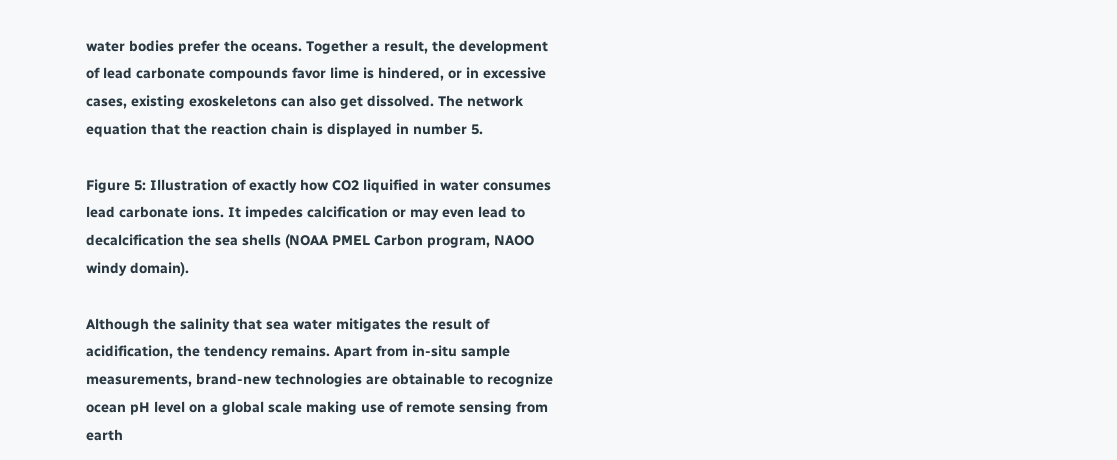water bodies prefer the oceans. Together a result, the development of lead carbonate compounds favor lime is hindered, or in excessive cases, existing exoskeletons can also get dissolved. The network equation that the reaction chain is displayed in number 5.

Figure 5: Illustration of exactly how CO2 liquified in water consumes lead carbonate ions. It impedes calcification or may even lead to decalcification the sea shells (NOAA PMEL Carbon program, NAOO windy domain).

Although the salinity that sea water mitigates the result of acidification, the tendency remains. Apart from in-situ sample measurements, brand-new technologies are obtainable to recognize ocean pH level on a global scale making use of remote sensing from earth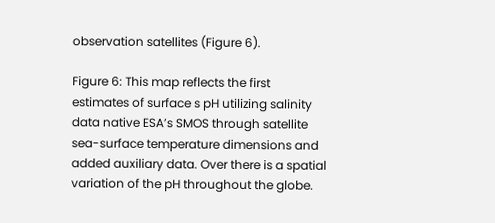observation satellites (Figure 6).

Figure 6: This map reflects the first estimates of surface s pH utilizing salinity data native ESA’s SMOS through satellite sea-surface temperature dimensions and added auxiliary data. Over there is a spatial variation of the pH throughout the globe.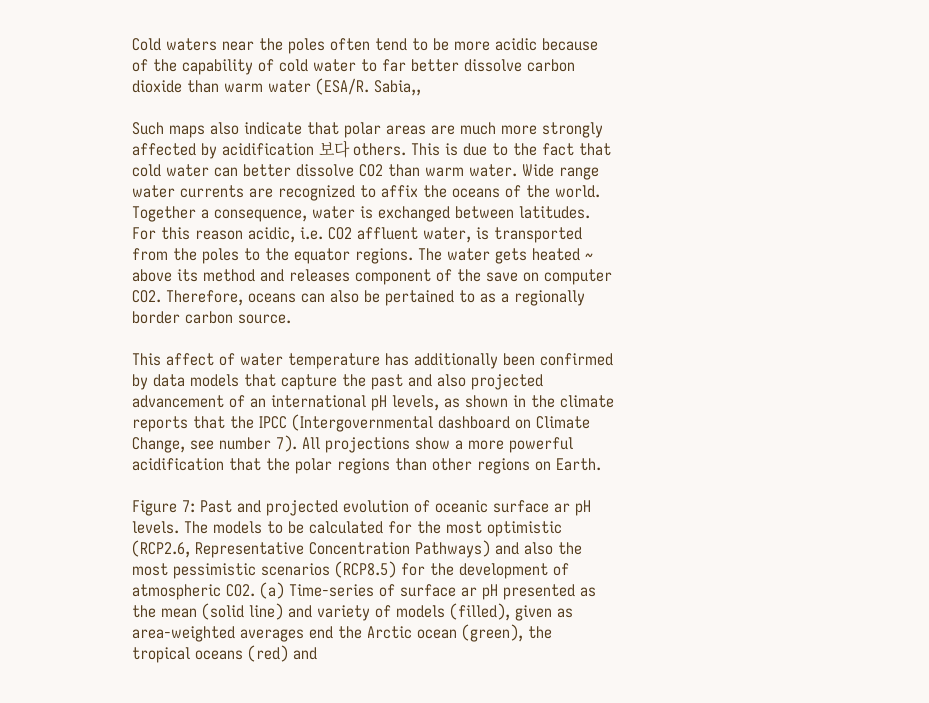Cold waters near the poles often tend to be more acidic because of the capability of cold water to far better dissolve carbon dioxide than warm water (ESA/R. Sabia,,

Such maps also indicate that polar areas are much more strongly affected by acidification 보다 others. This is due to the fact that cold water can better dissolve CO2 than warm water. Wide range water currents are recognized to affix the oceans of the world. Together a consequence, water is exchanged between latitudes. For this reason acidic, i.e. CO2 affluent water, is transported from the poles to the equator regions. The water gets heated ~ above its method and releases component of the save on computer CO2. Therefore, oceans can also be pertained to as a regionally border carbon source.

This affect of water temperature has additionally been confirmed by data models that capture the past and also projected advancement of an international pH levels, as shown in the climate reports that the IPCC (Intergovernmental dashboard on Climate Change, see number 7). All projections show a more powerful acidification that the polar regions than other regions on Earth.

Figure 7: Past and projected evolution of oceanic surface ar pH levels. The models to be calculated for the most optimistic (RCP2.6, Representative Concentration Pathways) and also the most pessimistic scenarios (RCP8.5) for the development of atmospheric CO2. (a) Time-series of surface ar pH presented as the mean (solid line) and variety of models (filled), given as area-weighted averages end the Arctic ocean (green), the tropical oceans (red) and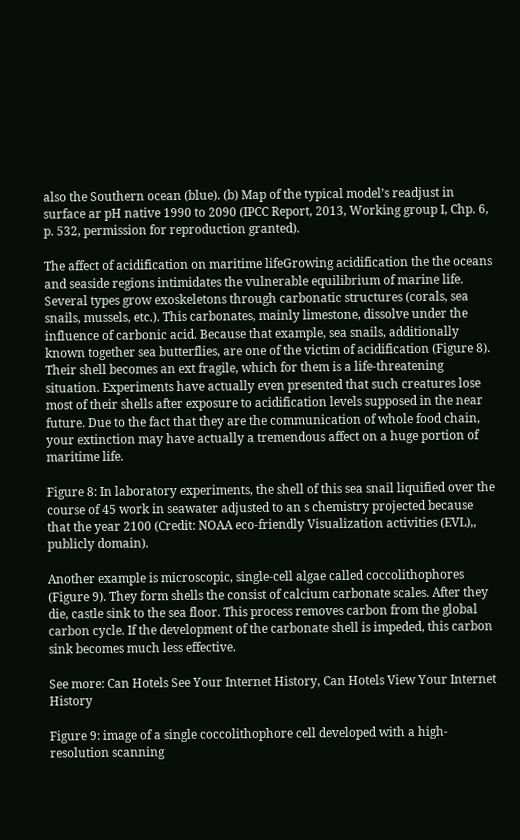also the Southern ocean (blue). (b) Map of the typical model’s readjust in surface ar pH native 1990 to 2090 (IPCC Report, 2013, Working group I, Chp. 6, p. 532, permission for reproduction granted).

The affect of acidification on maritime lifeGrowing acidification the the oceans and seaside regions intimidates the vulnerable equilibrium of marine life. Several types grow exoskeletons through carbonatic structures (corals, sea snails, mussels, etc.). This carbonates, mainly limestone, dissolve under the influence of carbonic acid. Because that example, sea snails, additionally known together sea butterflies, are one of the victim of acidification (Figure 8). Their shell becomes an ext fragile, which for them is a life-threatening situation. Experiments have actually even presented that such creatures lose most of their shells after exposure to acidification levels supposed in the near future. Due to the fact that they are the communication of whole food chain, your extinction may have actually a tremendous affect on a huge portion of maritime life.

Figure 8: In laboratory experiments, the shell of this sea snail liquified over the course of 45 work in seawater adjusted to an s chemistry projected because that the year 2100 (Credit: NOAA eco-friendly Visualization activities (EVL),, publicly domain).

Another example is microscopic, single-cell algae called coccolithophores (Figure 9). They form shells the consist of calcium carbonate scales. After they die, castle sink to the sea floor. This process removes carbon from the global carbon cycle. If the development of the carbonate shell is impeded, this carbon sink becomes much less effective.

See more: Can Hotels See Your Internet History, Can Hotels View Your Internet History

Figure 9: image of a single coccolithophore cell developed with a high-resolution scanning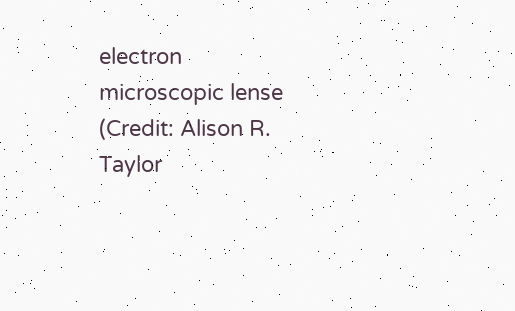electron microscopic lense (Credit: Alison R. Taylor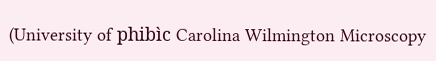(University of phibìc Carolina Wilmington Microscopy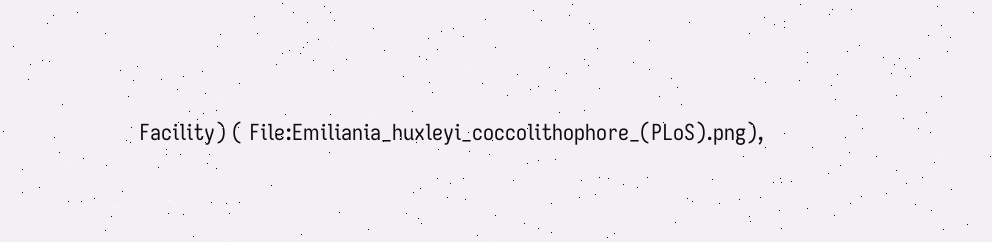Facility) ( File:Emiliania_huxleyi_coccolithophore_(PLoS).png),